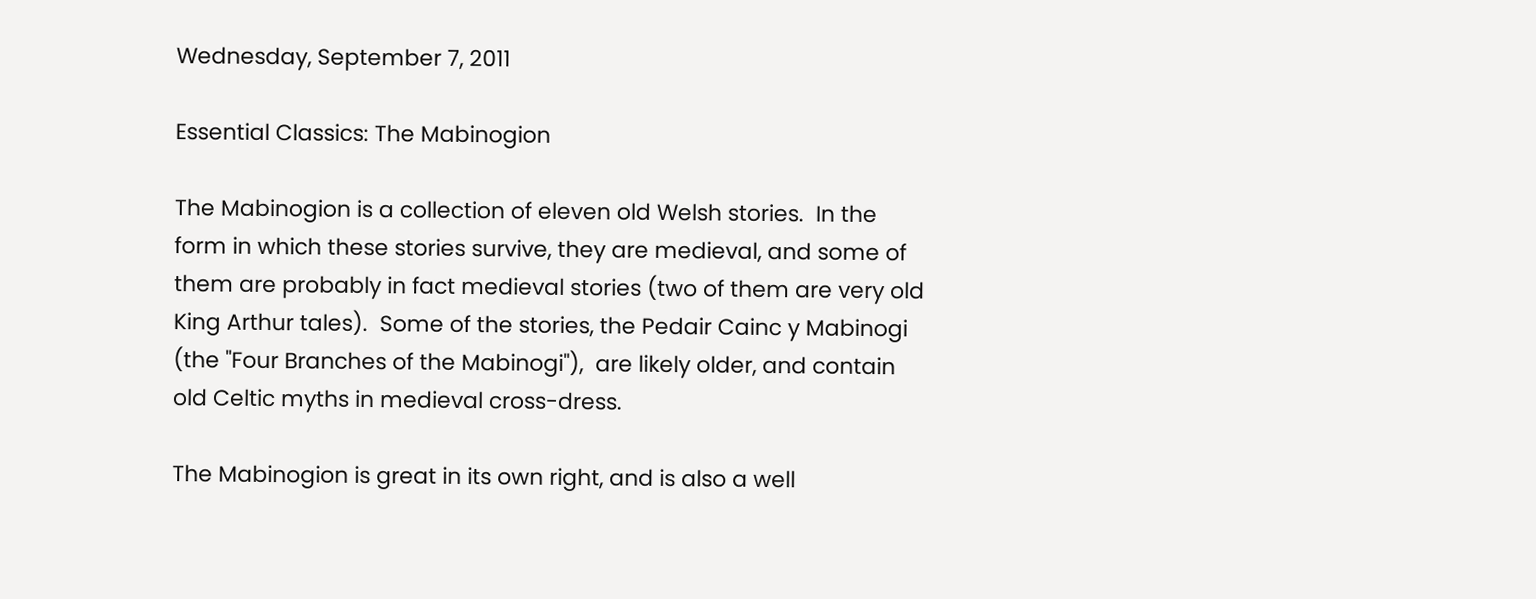Wednesday, September 7, 2011

Essential Classics: The Mabinogion

The Mabinogion is a collection of eleven old Welsh stories.  In the form in which these stories survive, they are medieval, and some of them are probably in fact medieval stories (two of them are very old King Arthur tales).  Some of the stories, the Pedair Cainc y Mabinogi (the "Four Branches of the Mabinogi"),  are likely older, and contain old Celtic myths in medieval cross-dress.

The Mabinogion is great in its own right, and is also a well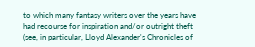to which many fantasy writers over the years have had recourse for inspiration and/or outright theft (see, in particular, Lloyd Alexander's Chronicles of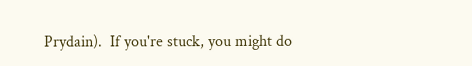Prydain).  If you're stuck, you might do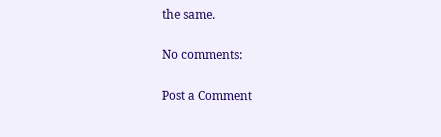the same.

No comments:

Post a Comment